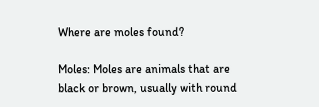Where are moles found?

Moles: Moles are animals that are black or brown, usually with round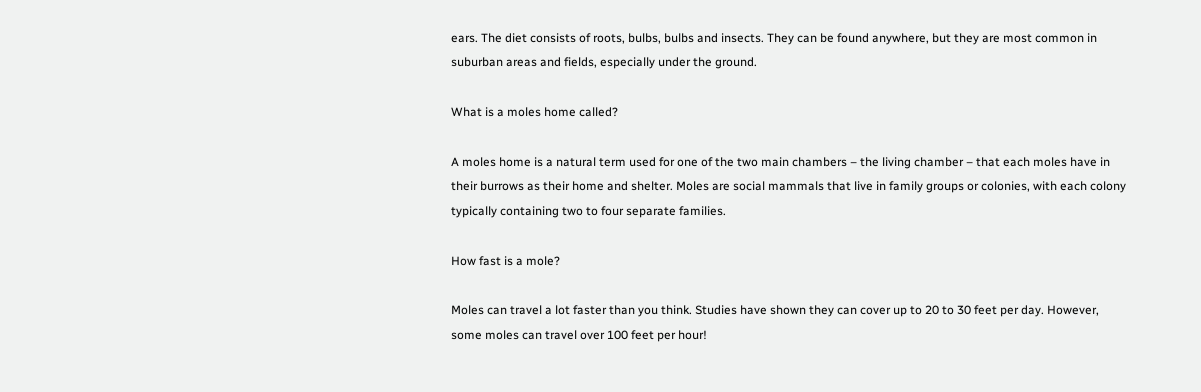ears. The diet consists of roots, bulbs, bulbs and insects. They can be found anywhere, but they are most common in suburban areas and fields, especially under the ground.

What is a moles home called?

A moles home is a natural term used for one of the two main chambers – the living chamber – that each moles have in their burrows as their home and shelter. Moles are social mammals that live in family groups or colonies, with each colony typically containing two to four separate families.

How fast is a mole?

Moles can travel a lot faster than you think. Studies have shown they can cover up to 20 to 30 feet per day. However, some moles can travel over 100 feet per hour!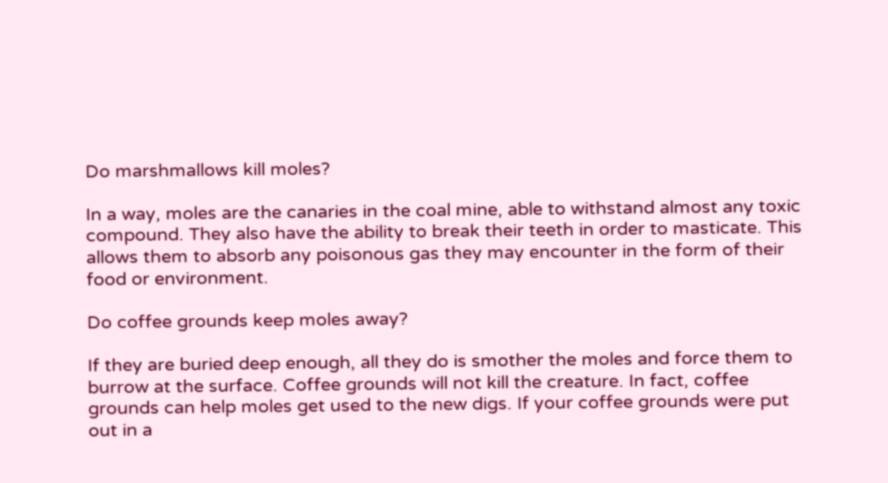Do marshmallows kill moles?

In a way, moles are the canaries in the coal mine, able to withstand almost any toxic compound. They also have the ability to break their teeth in order to masticate. This allows them to absorb any poisonous gas they may encounter in the form of their food or environment.

Do coffee grounds keep moles away?

If they are buried deep enough, all they do is smother the moles and force them to burrow at the surface. Coffee grounds will not kill the creature. In fact, coffee grounds can help moles get used to the new digs. If your coffee grounds were put out in a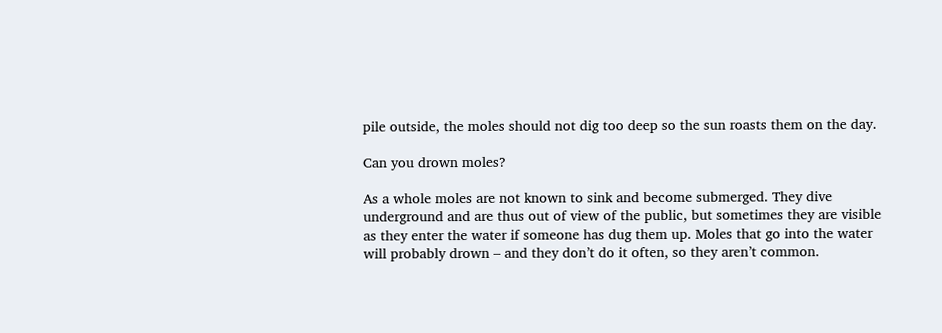pile outside, the moles should not dig too deep so the sun roasts them on the day.

Can you drown moles?

As a whole moles are not known to sink and become submerged. They dive underground and are thus out of view of the public, but sometimes they are visible as they enter the water if someone has dug them up. Moles that go into the water will probably drown – and they don’t do it often, so they aren’t common.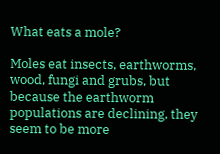What eats a mole?

Moles eat insects, earthworms, wood, fungi and grubs, but because the earthworm populations are declining, they seem to be more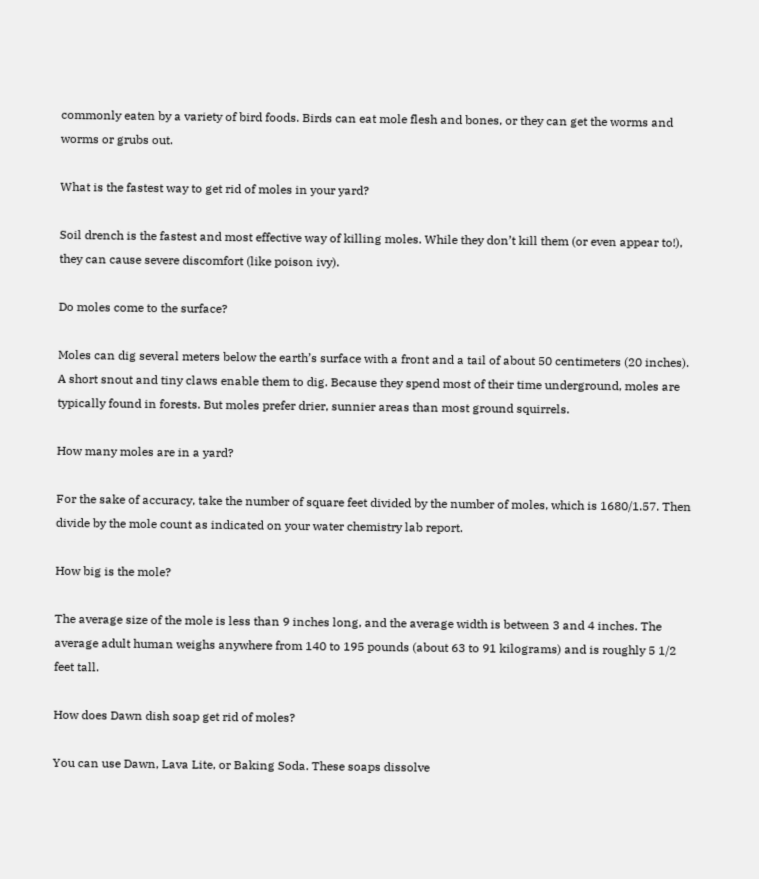commonly eaten by a variety of bird foods. Birds can eat mole flesh and bones, or they can get the worms and worms or grubs out.

What is the fastest way to get rid of moles in your yard?

Soil drench is the fastest and most effective way of killing moles. While they don’t kill them (or even appear to!), they can cause severe discomfort (like poison ivy).

Do moles come to the surface?

Moles can dig several meters below the earth’s surface with a front and a tail of about 50 centimeters (20 inches). A short snout and tiny claws enable them to dig. Because they spend most of their time underground, moles are typically found in forests. But moles prefer drier, sunnier areas than most ground squirrels.

How many moles are in a yard?

For the sake of accuracy, take the number of square feet divided by the number of moles, which is 1680/1.57. Then divide by the mole count as indicated on your water chemistry lab report.

How big is the mole?

The average size of the mole is less than 9 inches long, and the average width is between 3 and 4 inches. The average adult human weighs anywhere from 140 to 195 pounds (about 63 to 91 kilograms) and is roughly 5 1/2 feet tall.

How does Dawn dish soap get rid of moles?

You can use Dawn, Lava Lite, or Baking Soda. These soaps dissolve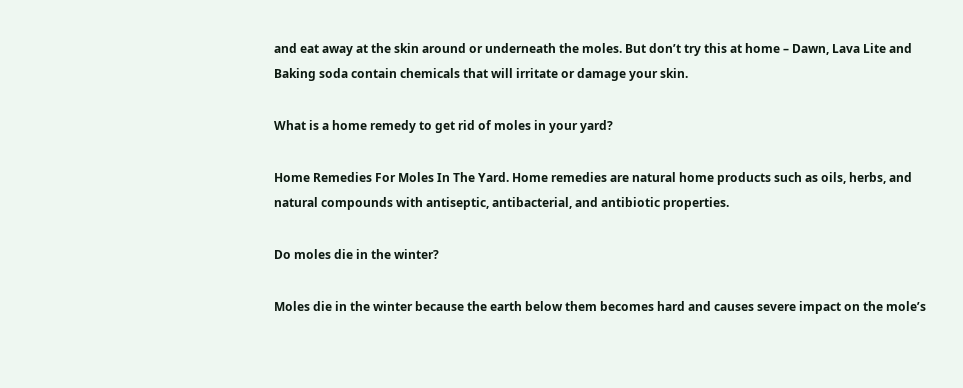and eat away at the skin around or underneath the moles. But don’t try this at home – Dawn, Lava Lite and Baking soda contain chemicals that will irritate or damage your skin.

What is a home remedy to get rid of moles in your yard?

Home Remedies For Moles In The Yard. Home remedies are natural home products such as oils, herbs, and natural compounds with antiseptic, antibacterial, and antibiotic properties.

Do moles die in the winter?

Moles die in the winter because the earth below them becomes hard and causes severe impact on the mole’s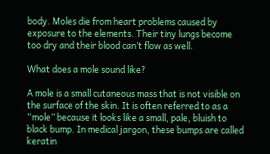body. Moles die from heart problems caused by exposure to the elements. Their tiny lungs become too dry and their blood can’t flow as well.

What does a mole sound like?

A mole is a small cutaneous mass that is not visible on the surface of the skin. It is often referred to as a “mole” because it looks like a small, pale, bluish to black bump. In medical jargon, these bumps are called keratin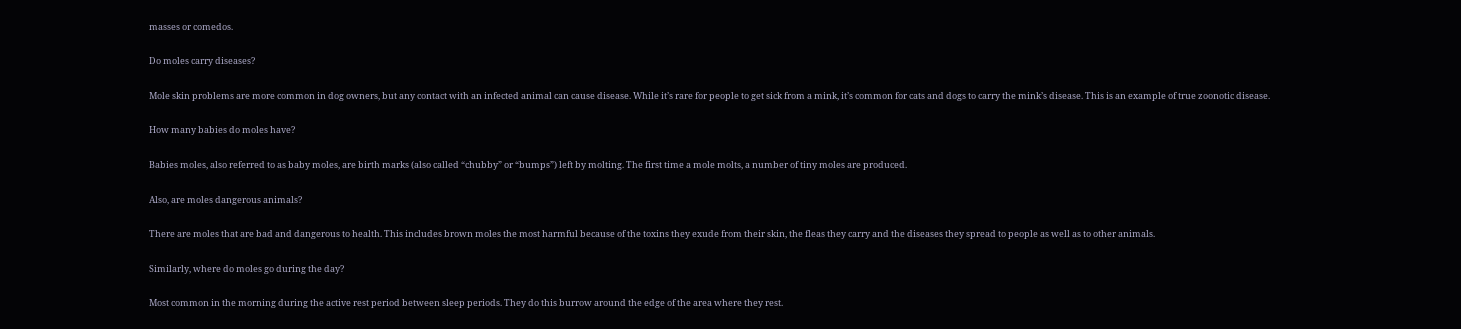masses or comedos.

Do moles carry diseases?

Mole skin problems are more common in dog owners, but any contact with an infected animal can cause disease. While it’s rare for people to get sick from a mink, it’s common for cats and dogs to carry the mink’s disease. This is an example of true zoonotic disease.

How many babies do moles have?

Babies moles, also referred to as baby moles, are birth marks (also called “chubby” or “bumps”) left by molting. The first time a mole molts, a number of tiny moles are produced.

Also, are moles dangerous animals?

There are moles that are bad and dangerous to health. This includes brown moles the most harmful because of the toxins they exude from their skin, the fleas they carry and the diseases they spread to people as well as to other animals.

Similarly, where do moles go during the day?

Most common in the morning during the active rest period between sleep periods. They do this burrow around the edge of the area where they rest.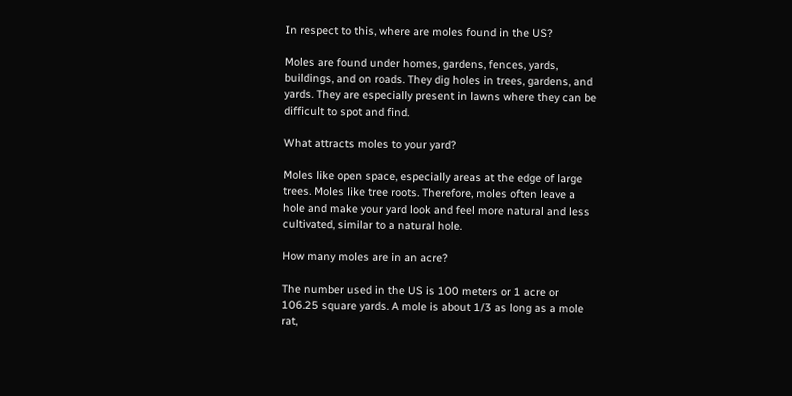In respect to this, where are moles found in the US?

Moles are found under homes, gardens, fences, yards, buildings, and on roads. They dig holes in trees, gardens, and yards. They are especially present in lawns where they can be difficult to spot and find.

What attracts moles to your yard?

Moles like open space, especially areas at the edge of large trees. Moles like tree roots. Therefore, moles often leave a hole and make your yard look and feel more natural and less cultivated, similar to a natural hole.

How many moles are in an acre?

The number used in the US is 100 meters or 1 acre or 106.25 square yards. A mole is about 1/3 as long as a mole rat,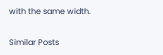with the same width.

Similar Posts